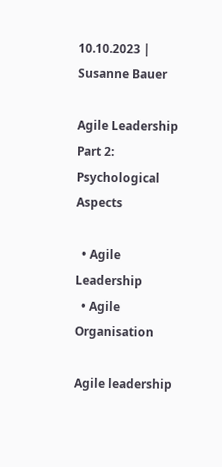10.10.2023 | Susanne Bauer

Agile Leadership Part 2: Psychological Aspects

  • Agile Leadership
  • Agile Organisation

Agile leadership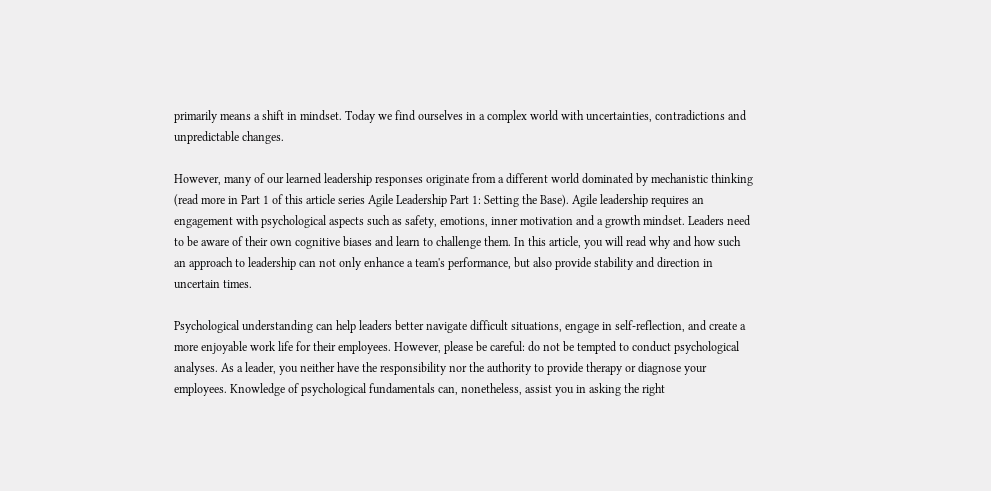primarily means a shift in mindset. Today we find ourselves in a complex world with uncertainties, contradictions and unpredictable changes.

However, many of our learned leadership responses originate from a different world dominated by mechanistic thinking (read more in Part 1 of this article series Agile Leadership Part 1: Setting the Base). Agile leadership requires an engagement with psychological aspects such as safety, emotions, inner motivation and a growth mindset. Leaders need to be aware of their own cognitive biases and learn to challenge them. In this article, you will read why and how such an approach to leadership can not only enhance a team's performance, but also provide stability and direction in uncertain times.

Psychological understanding can help leaders better navigate difficult situations, engage in self-reflection, and create a more enjoyable work life for their employees. However, please be careful: do not be tempted to conduct psychological analyses. As a leader, you neither have the responsibility nor the authority to provide therapy or diagnose your employees. Knowledge of psychological fundamentals can, nonetheless, assist you in asking the right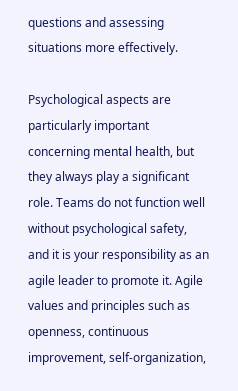questions and assessing situations more effectively.

Psychological aspects are particularly important concerning mental health, but they always play a significant role. Teams do not function well without psychological safety, and it is your responsibility as an agile leader to promote it. Agile values and principles such as openness, continuous improvement, self-organization,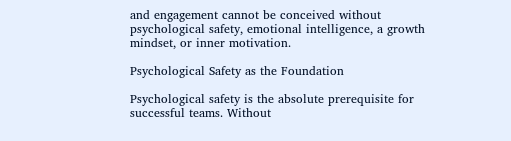and engagement cannot be conceived without psychological safety, emotional intelligence, a growth mindset, or inner motivation.

Psychological Safety as the Foundation

Psychological safety is the absolute prerequisite for successful teams. Without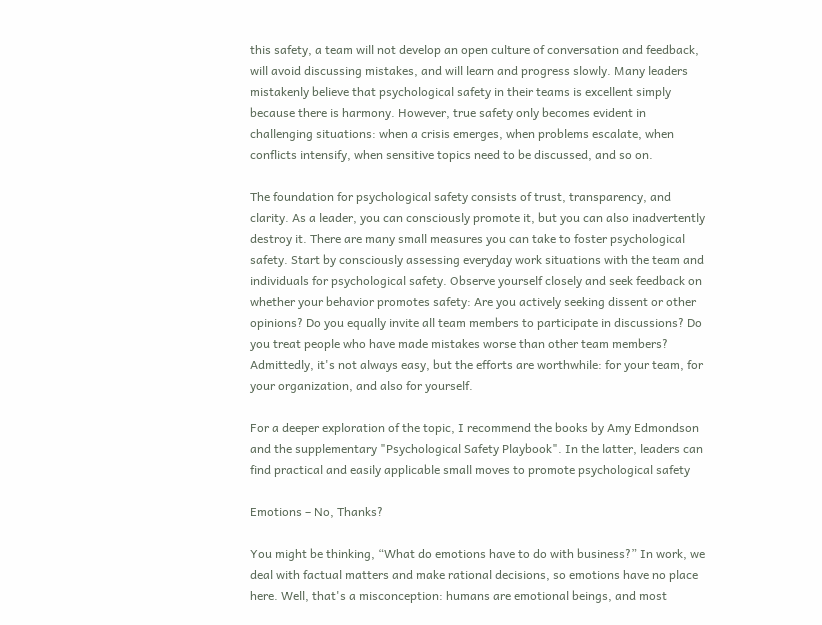this safety, a team will not develop an open culture of conversation and feedback, will avoid discussing mistakes, and will learn and progress slowly. Many leaders mistakenly believe that psychological safety in their teams is excellent simply because there is harmony. However, true safety only becomes evident in challenging situations: when a crisis emerges, when problems escalate, when conflicts intensify, when sensitive topics need to be discussed, and so on.

The foundation for psychological safety consists of trust, transparency, and clarity. As a leader, you can consciously promote it, but you can also inadvertently destroy it. There are many small measures you can take to foster psychological safety. Start by consciously assessing everyday work situations with the team and individuals for psychological safety. Observe yourself closely and seek feedback on whether your behavior promotes safety: Are you actively seeking dissent or other opinions? Do you equally invite all team members to participate in discussions? Do you treat people who have made mistakes worse than other team members? Admittedly, it's not always easy, but the efforts are worthwhile: for your team, for your organization, and also for yourself.

For a deeper exploration of the topic, I recommend the books by Amy Edmondson and the supplementary "Psychological Safety Playbook". In the latter, leaders can find practical and easily applicable small moves to promote psychological safety

Emotions – No, Thanks?

You might be thinking, “What do emotions have to do with business?” In work, we deal with factual matters and make rational decisions, so emotions have no place here. Well, that's a misconception: humans are emotional beings, and most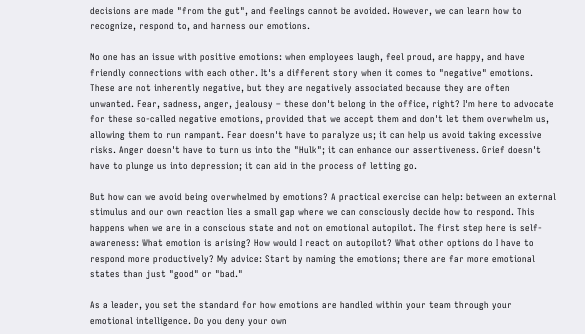decisions are made "from the gut", and feelings cannot be avoided. However, we can learn how to recognize, respond to, and harness our emotions.

No one has an issue with positive emotions: when employees laugh, feel proud, are happy, and have friendly connections with each other. It's a different story when it comes to "negative" emotions. These are not inherently negative, but they are negatively associated because they are often unwanted. Fear, sadness, anger, jealousy – these don't belong in the office, right? I'm here to advocate for these so-called negative emotions, provided that we accept them and don't let them overwhelm us, allowing them to run rampant. Fear doesn't have to paralyze us; it can help us avoid taking excessive risks. Anger doesn't have to turn us into the "Hulk"; it can enhance our assertiveness. Grief doesn't have to plunge us into depression; it can aid in the process of letting go.

But how can we avoid being overwhelmed by emotions? A practical exercise can help: between an external stimulus and our own reaction lies a small gap where we can consciously decide how to respond. This happens when we are in a conscious state and not on emotional autopilot. The first step here is self-awareness: What emotion is arising? How would I react on autopilot? What other options do I have to respond more productively? My advice: Start by naming the emotions; there are far more emotional states than just "good" or "bad."

As a leader, you set the standard for how emotions are handled within your team through your emotional intelligence. Do you deny your own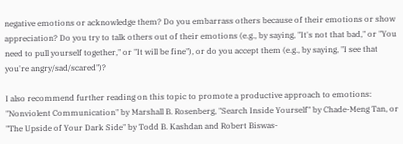negative emotions or acknowledge them? Do you embarrass others because of their emotions or show appreciation? Do you try to talk others out of their emotions (e.g., by saying, "It's not that bad," or "You need to pull yourself together," or "It will be fine"), or do you accept them (e.g., by saying, "I see that you're angry/sad/scared")?

I also recommend further reading on this topic to promote a productive approach to emotions: "Nonviolent Communication" by Marshall B. Rosenberg, "Search Inside Yourself" by Chade-Meng Tan, or "The Upside of Your Dark Side" by Todd B. Kashdan and Robert Biswas-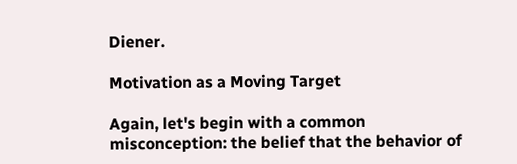Diener.

Motivation as a Moving Target

Again, let's begin with a common misconception: the belief that the behavior of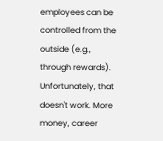employees can be controlled from the outside (e.g., through rewards). Unfortunately, that doesn't work. More money, career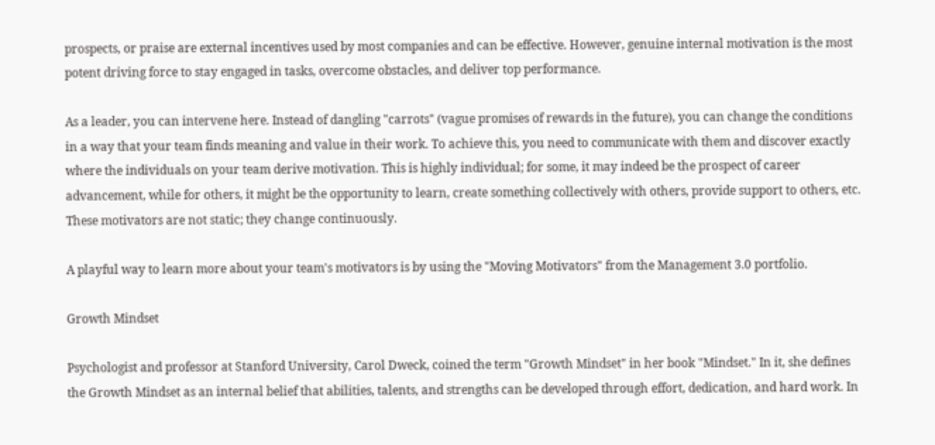prospects, or praise are external incentives used by most companies and can be effective. However, genuine internal motivation is the most potent driving force to stay engaged in tasks, overcome obstacles, and deliver top performance.

As a leader, you can intervene here. Instead of dangling "carrots" (vague promises of rewards in the future), you can change the conditions in a way that your team finds meaning and value in their work. To achieve this, you need to communicate with them and discover exactly where the individuals on your team derive motivation. This is highly individual; for some, it may indeed be the prospect of career advancement, while for others, it might be the opportunity to learn, create something collectively with others, provide support to others, etc. These motivators are not static; they change continuously.

A playful way to learn more about your team's motivators is by using the "Moving Motivators" from the Management 3.0 portfolio.

Growth Mindset

Psychologist and professor at Stanford University, Carol Dweck, coined the term "Growth Mindset" in her book "Mindset." In it, she defines the Growth Mindset as an internal belief that abilities, talents, and strengths can be developed through effort, dedication, and hard work. In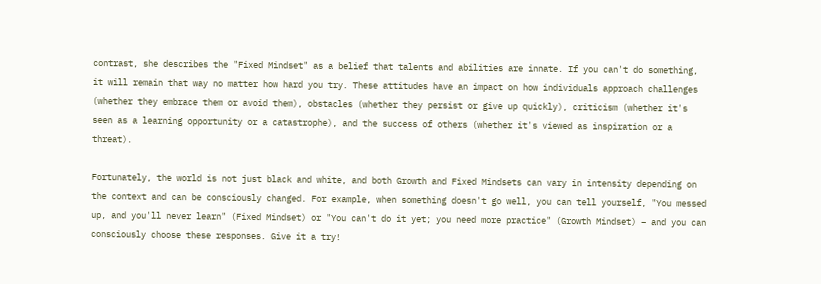contrast, she describes the "Fixed Mindset" as a belief that talents and abilities are innate. If you can't do something, it will remain that way no matter how hard you try. These attitudes have an impact on how individuals approach challenges (whether they embrace them or avoid them), obstacles (whether they persist or give up quickly), criticism (whether it's seen as a learning opportunity or a catastrophe), and the success of others (whether it's viewed as inspiration or a threat).

Fortunately, the world is not just black and white, and both Growth and Fixed Mindsets can vary in intensity depending on the context and can be consciously changed. For example, when something doesn't go well, you can tell yourself, "You messed up, and you'll never learn" (Fixed Mindset) or "You can't do it yet; you need more practice" (Growth Mindset) – and you can consciously choose these responses. Give it a try!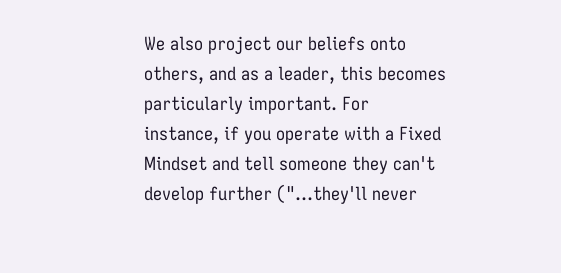We also project our beliefs onto others, and as a leader, this becomes particularly important. For instance, if you operate with a Fixed Mindset and tell someone they can't develop further ("...they'll never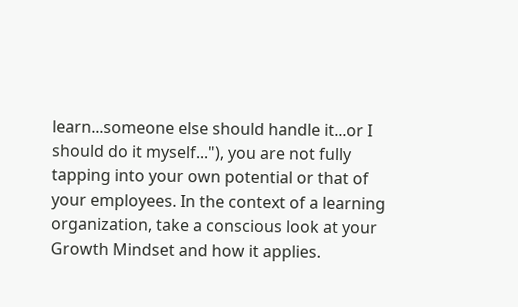learn...someone else should handle it...or I should do it myself..."), you are not fully tapping into your own potential or that of your employees. In the context of a learning organization, take a conscious look at your Growth Mindset and how it applies.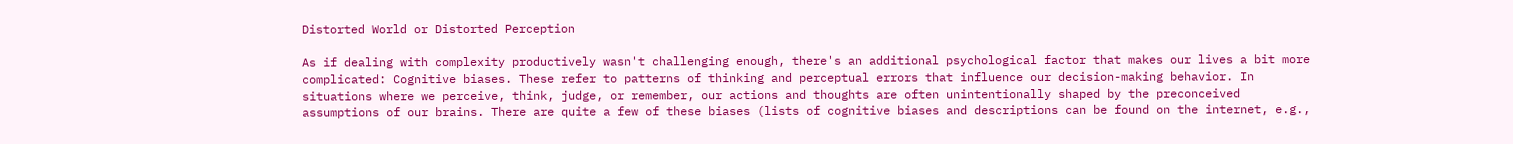Distorted World or Distorted Perception

As if dealing with complexity productively wasn't challenging enough, there's an additional psychological factor that makes our lives a bit more complicated: Cognitive biases. These refer to patterns of thinking and perceptual errors that influence our decision-making behavior. In situations where we perceive, think, judge, or remember, our actions and thoughts are often unintentionally shaped by the preconceived assumptions of our brains. There are quite a few of these biases (lists of cognitive biases and descriptions can be found on the internet, e.g.,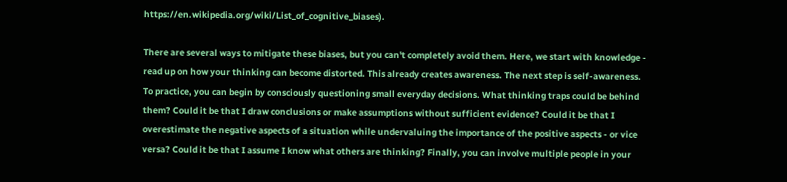https://en.wikipedia.org/wiki/List_of_cognitive_biases).

There are several ways to mitigate these biases, but you can't completely avoid them. Here, we start with knowledge - read up on how your thinking can become distorted. This already creates awareness. The next step is self-awareness. To practice, you can begin by consciously questioning small everyday decisions. What thinking traps could be behind them? Could it be that I draw conclusions or make assumptions without sufficient evidence? Could it be that I overestimate the negative aspects of a situation while undervaluing the importance of the positive aspects - or vice versa? Could it be that I assume I know what others are thinking? Finally, you can involve multiple people in your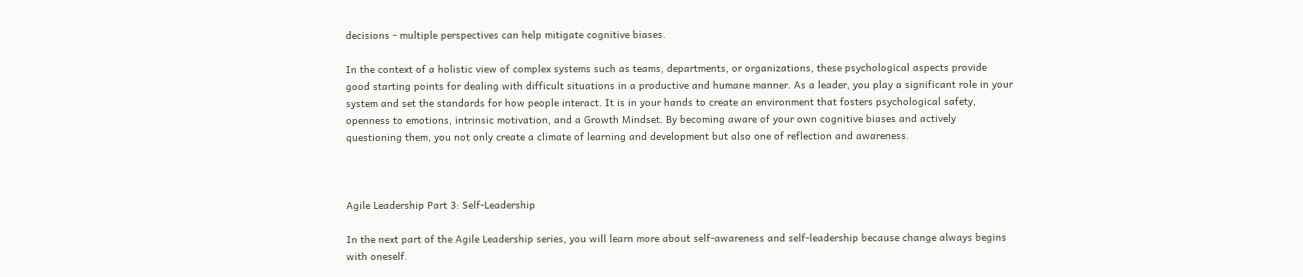decisions - multiple perspectives can help mitigate cognitive biases.

In the context of a holistic view of complex systems such as teams, departments, or organizations, these psychological aspects provide good starting points for dealing with difficult situations in a productive and humane manner. As a leader, you play a significant role in your system and set the standards for how people interact. It is in your hands to create an environment that fosters psychological safety, openness to emotions, intrinsic motivation, and a Growth Mindset. By becoming aware of your own cognitive biases and actively questioning them, you not only create a climate of learning and development but also one of reflection and awareness.



Agile Leadership Part 3: Self-Leadership

In the next part of the Agile Leadership series, you will learn more about self-awareness and self-leadership because change always begins with oneself.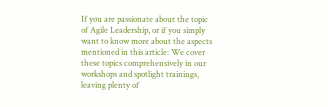If you are passionate about the topic of Agile Leadership, or if you simply want to know more about the aspects mentioned in this article: We cover these topics comprehensively in our workshops and spotlight trainings, leaving plenty of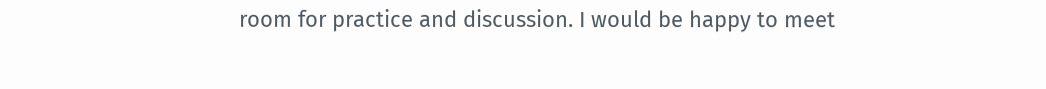room for practice and discussion. I would be happy to meet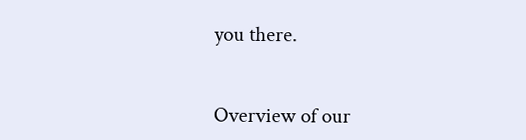you there.


Overview of our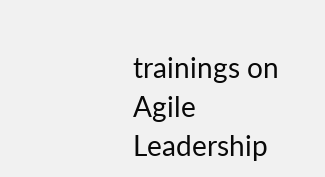trainings on Agile Leadership